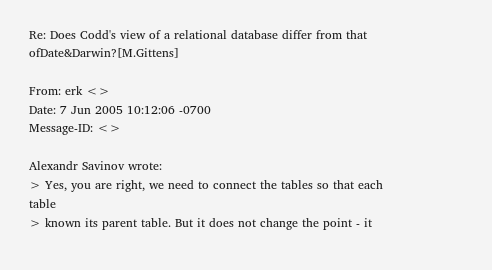Re: Does Codd's view of a relational database differ from that ofDate&Darwin?[M.Gittens]

From: erk <>
Date: 7 Jun 2005 10:12:06 -0700
Message-ID: <>

Alexandr Savinov wrote:
> Yes, you are right, we need to connect the tables so that each table
> known its parent table. But it does not change the point - it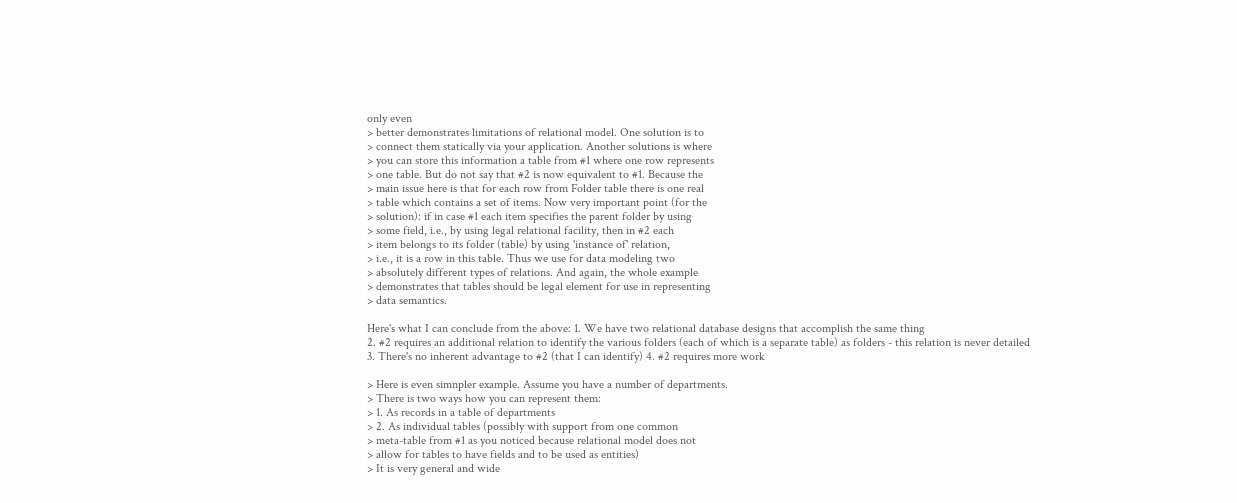only even
> better demonstrates limitations of relational model. One solution is to
> connect them statically via your application. Another solutions is where
> you can store this information a table from #1 where one row represents
> one table. But do not say that #2 is now equivalent to #1. Because the
> main issue here is that for each row from Folder table there is one real
> table which contains a set of items. Now very important point (for the
> solution): if in case #1 each item specifies the parent folder by using
> some field, i.e., by using legal relational facility, then in #2 each
> item belongs to its folder (table) by using 'instance of' relation,
> i.e., it is a row in this table. Thus we use for data modeling two
> absolutely different types of relations. And again, the whole example
> demonstrates that tables should be legal element for use in representing
> data semantics.

Here's what I can conclude from the above: 1. We have two relational database designs that accomplish the same thing
2. #2 requires an additional relation to identify the various folders (each of which is a separate table) as folders - this relation is never detailed
3. There's no inherent advantage to #2 (that I can identify) 4. #2 requires more work

> Here is even simnpler example. Assume you have a number of departments.
> There is two ways how you can represent them:
> 1. As records in a table of departments
> 2. As individual tables (possibly with support from one common
> meta-table from #1 as you noticed because relational model does not
> allow for tables to have fields and to be used as entities)
> It is very general and wide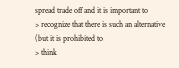spread trade off and it is important to
> recognize that there is such an alternative (but it is prohibited to
> think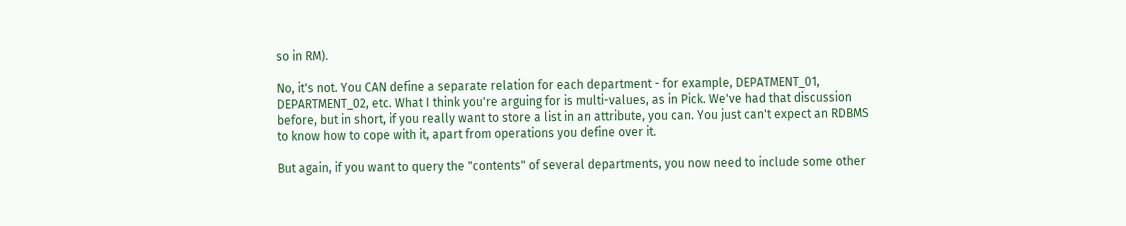so in RM).

No, it's not. You CAN define a separate relation for each department - for example, DEPATMENT_01, DEPARTMENT_02, etc. What I think you're arguing for is multi-values, as in Pick. We've had that discussion before, but in short, if you really want to store a list in an attribute, you can. You just can't expect an RDBMS to know how to cope with it, apart from operations you define over it.

But again, if you want to query the "contents" of several departments, you now need to include some other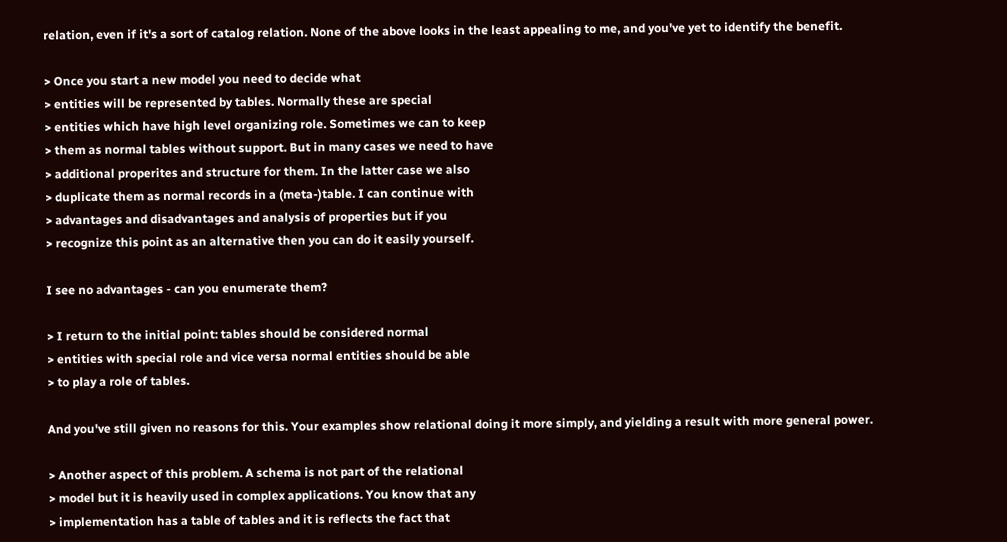relation, even if it's a sort of catalog relation. None of the above looks in the least appealing to me, and you've yet to identify the benefit.

> Once you start a new model you need to decide what
> entities will be represented by tables. Normally these are special
> entities which have high level organizing role. Sometimes we can to keep
> them as normal tables without support. But in many cases we need to have
> additional properites and structure for them. In the latter case we also
> duplicate them as normal records in a (meta-)table. I can continue with
> advantages and disadvantages and analysis of properties but if you
> recognize this point as an alternative then you can do it easily yourself.

I see no advantages - can you enumerate them?

> I return to the initial point: tables should be considered normal
> entities with special role and vice versa normal entities should be able
> to play a role of tables.

And you've still given no reasons for this. Your examples show relational doing it more simply, and yielding a result with more general power.

> Another aspect of this problem. A schema is not part of the relational
> model but it is heavily used in complex applications. You know that any
> implementation has a table of tables and it is reflects the fact that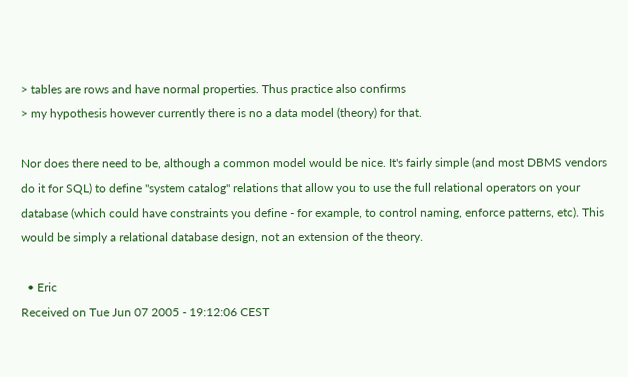> tables are rows and have normal properties. Thus practice also confirms
> my hypothesis however currently there is no a data model (theory) for that.

Nor does there need to be, although a common model would be nice. It's fairly simple (and most DBMS vendors do it for SQL) to define "system catalog" relations that allow you to use the full relational operators on your database (which could have constraints you define - for example, to control naming, enforce patterns, etc). This would be simply a relational database design, not an extension of the theory.

  • Eric
Received on Tue Jun 07 2005 - 19:12:06 CEST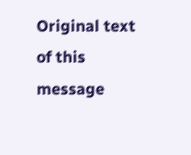Original text of this message